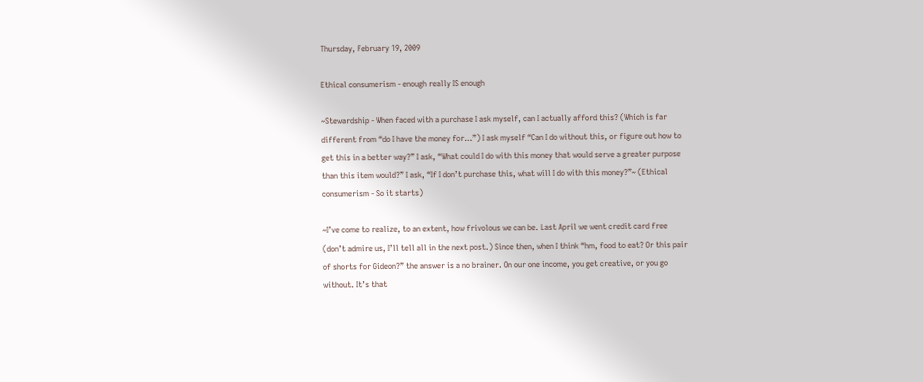Thursday, February 19, 2009

Ethical consumerism - enough really IS enough

~Stewardship - When faced with a purchase I ask myself, can I actually afford this? (Which is far different from “do I have the money for…”) I ask myself “Can I do without this, or figure out how to get this in a better way?” I ask, “What could I do with this money that would serve a greater purpose than this item would?” I ask, “If I don’t purchase this, what will I do with this money?”~ (Ethical consumerism - So it starts)

~I’ve come to realize, to an extent, how frivolous we can be. Last April we went credit card free (don’t admire us, I’ll tell all in the next post.) Since then, when I think “hm, food to eat? Or this pair of shorts for Gideon?” the answer is a no brainer. On our one income, you get creative, or you go without. It’s that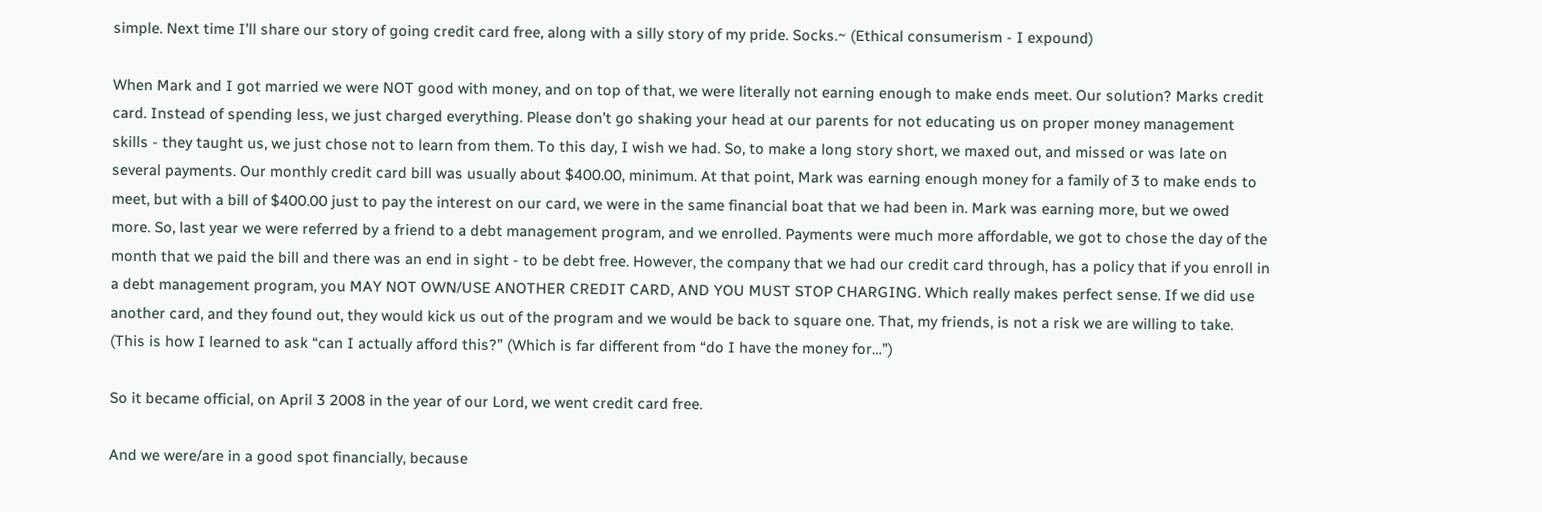simple. Next time I’ll share our story of going credit card free, along with a silly story of my pride. Socks.~ (Ethical consumerism - I expound)

When Mark and I got married we were NOT good with money, and on top of that, we were literally not earning enough to make ends meet. Our solution? Marks credit card. Instead of spending less, we just charged everything. Please don’t go shaking your head at our parents for not educating us on proper money management skills - they taught us, we just chose not to learn from them. To this day, I wish we had. So, to make a long story short, we maxed out, and missed or was late on several payments. Our monthly credit card bill was usually about $400.00, minimum. At that point, Mark was earning enough money for a family of 3 to make ends to meet, but with a bill of $400.00 just to pay the interest on our card, we were in the same financial boat that we had been in. Mark was earning more, but we owed more. So, last year we were referred by a friend to a debt management program, and we enrolled. Payments were much more affordable, we got to chose the day of the month that we paid the bill and there was an end in sight - to be debt free. However, the company that we had our credit card through, has a policy that if you enroll in a debt management program, you MAY NOT OWN/USE ANOTHER CREDIT CARD, AND YOU MUST STOP CHARGING. Which really makes perfect sense. If we did use another card, and they found out, they would kick us out of the program and we would be back to square one. That, my friends, is not a risk we are willing to take. (This is how I learned to ask “can I actually afford this?” (Which is far different from “do I have the money for…”)

So it became official, on April 3 2008 in the year of our Lord, we went credit card free.

And we were/are in a good spot financially, because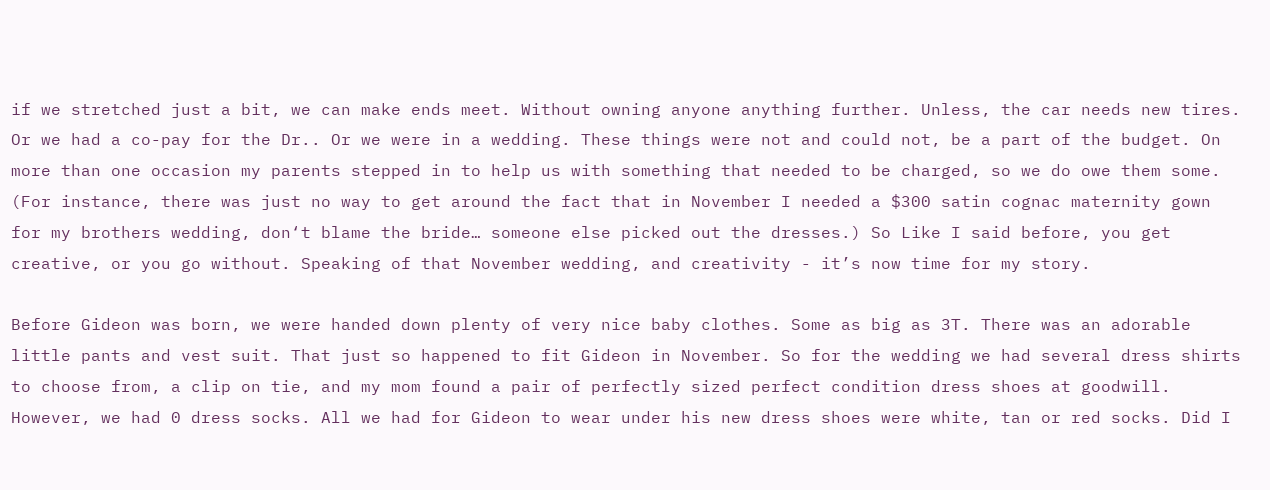if we stretched just a bit, we can make ends meet. Without owning anyone anything further. Unless, the car needs new tires. Or we had a co-pay for the Dr.. Or we were in a wedding. These things were not and could not, be a part of the budget. On more than one occasion my parents stepped in to help us with something that needed to be charged, so we do owe them some. (For instance, there was just no way to get around the fact that in November I needed a $300 satin cognac maternity gown for my brothers wedding, don‘t blame the bride… someone else picked out the dresses.) So Like I said before, you get creative, or you go without. Speaking of that November wedding, and creativity - it’s now time for my story.

Before Gideon was born, we were handed down plenty of very nice baby clothes. Some as big as 3T. There was an adorable little pants and vest suit. That just so happened to fit Gideon in November. So for the wedding we had several dress shirts to choose from, a clip on tie, and my mom found a pair of perfectly sized perfect condition dress shoes at goodwill. However, we had 0 dress socks. All we had for Gideon to wear under his new dress shoes were white, tan or red socks. Did I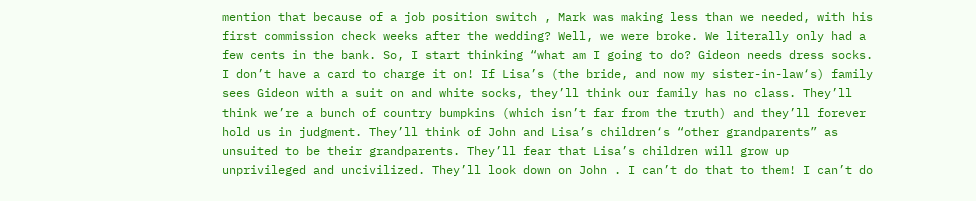mention that because of a job position switch , Mark was making less than we needed, with his first commission check weeks after the wedding? Well, we were broke. We literally only had a few cents in the bank. So, I start thinking “what am I going to do? Gideon needs dress socks. I don’t have a card to charge it on! If Lisa’s (the bride, and now my sister-in-law‘s) family sees Gideon with a suit on and white socks, they’ll think our family has no class. They’ll think we’re a bunch of country bumpkins (which isn’t far from the truth) and they’ll forever hold us in judgment. They’ll think of John and Lisa’s children‘s “other grandparents” as unsuited to be their grandparents. They’ll fear that Lisa’s children will grow up unprivileged and uncivilized. They’ll look down on John . I can’t do that to them! I can’t do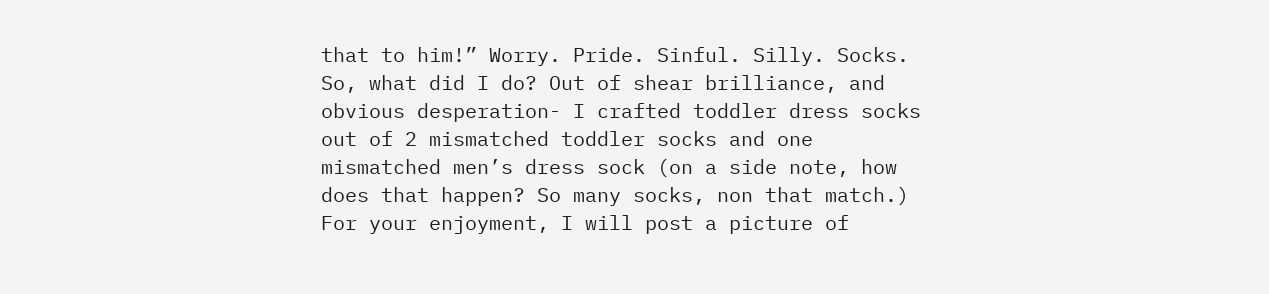that to him!” Worry. Pride. Sinful. Silly. Socks. So, what did I do? Out of shear brilliance, and obvious desperation- I crafted toddler dress socks out of 2 mismatched toddler socks and one mismatched men’s dress sock (on a side note, how does that happen? So many socks, non that match.) For your enjoyment, I will post a picture of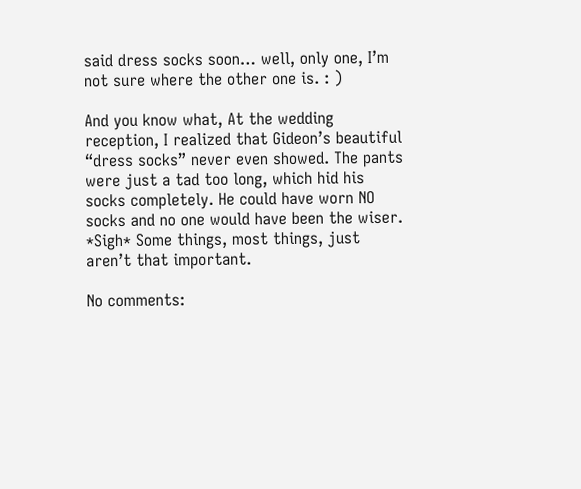said dress socks soon… well, only one, I’m not sure where the other one is. : )

And you know what, At the wedding reception, I realized that Gideon’s beautiful “dress socks” never even showed. The pants were just a tad too long, which hid his socks completely. He could have worn NO socks and no one would have been the wiser. *Sigh* Some things, most things, just aren’t that important.

No comments: